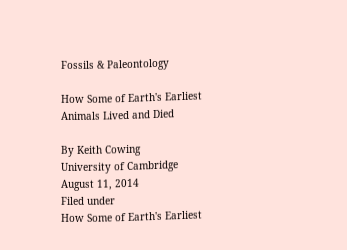Fossils & Paleontology

How Some of Earth's Earliest Animals Lived and Died

By Keith Cowing
University of Cambridge
August 11, 2014
Filed under
How Some of Earth's Earliest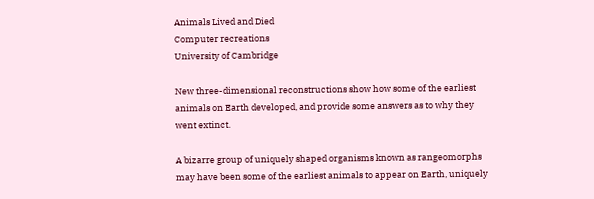Animals Lived and Died
Computer recreations
University of Cambridge

New three-dimensional reconstructions show how some of the earliest animals on Earth developed, and provide some answers as to why they went extinct.

A bizarre group of uniquely shaped organisms known as rangeomorphs may have been some of the earliest animals to appear on Earth, uniquely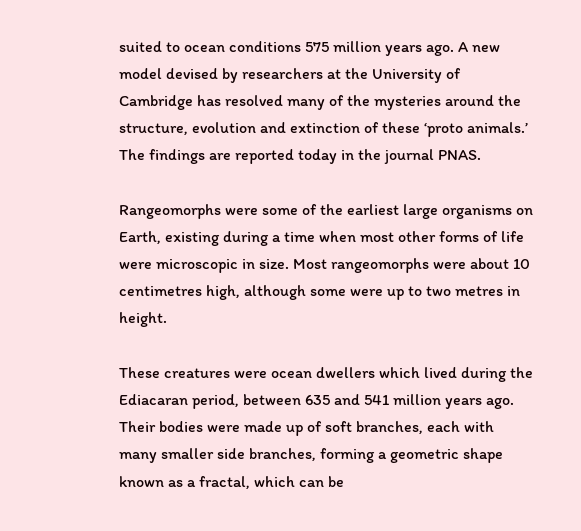suited to ocean conditions 575 million years ago. A new model devised by researchers at the University of Cambridge has resolved many of the mysteries around the structure, evolution and extinction of these ‘proto animals.’ The findings are reported today in the journal PNAS.

Rangeomorphs were some of the earliest large organisms on Earth, existing during a time when most other forms of life were microscopic in size. Most rangeomorphs were about 10 centimetres high, although some were up to two metres in height.

These creatures were ocean dwellers which lived during the Ediacaran period, between 635 and 541 million years ago. Their bodies were made up of soft branches, each with many smaller side branches, forming a geometric shape known as a fractal, which can be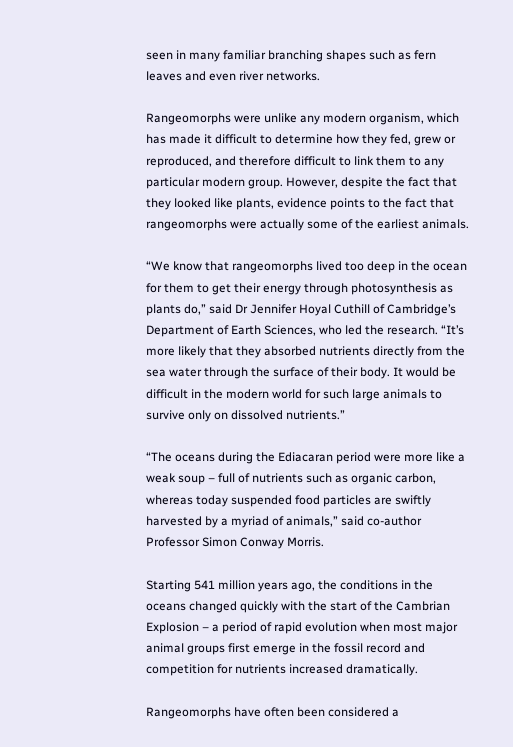seen in many familiar branching shapes such as fern leaves and even river networks.

Rangeomorphs were unlike any modern organism, which has made it difficult to determine how they fed, grew or reproduced, and therefore difficult to link them to any particular modern group. However, despite the fact that they looked like plants, evidence points to the fact that rangeomorphs were actually some of the earliest animals.

“We know that rangeomorphs lived too deep in the ocean for them to get their energy through photosynthesis as plants do,” said Dr Jennifer Hoyal Cuthill of Cambridge’s Department of Earth Sciences, who led the research. “It’s more likely that they absorbed nutrients directly from the sea water through the surface of their body. It would be difficult in the modern world for such large animals to survive only on dissolved nutrients.”

“The oceans during the Ediacaran period were more like a weak soup – full of nutrients such as organic carbon, whereas today suspended food particles are swiftly harvested by a myriad of animals,” said co-author Professor Simon Conway Morris.

Starting 541 million years ago, the conditions in the oceans changed quickly with the start of the Cambrian Explosion – a period of rapid evolution when most major animal groups first emerge in the fossil record and competition for nutrients increased dramatically.

Rangeomorphs have often been considered a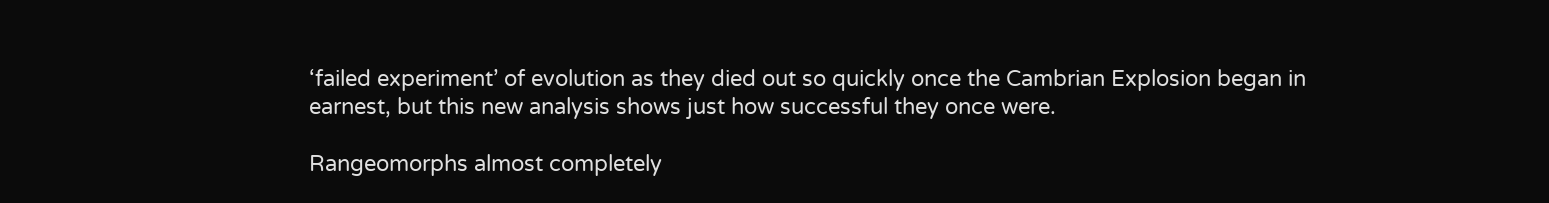‘failed experiment’ of evolution as they died out so quickly once the Cambrian Explosion began in earnest, but this new analysis shows just how successful they once were.

Rangeomorphs almost completely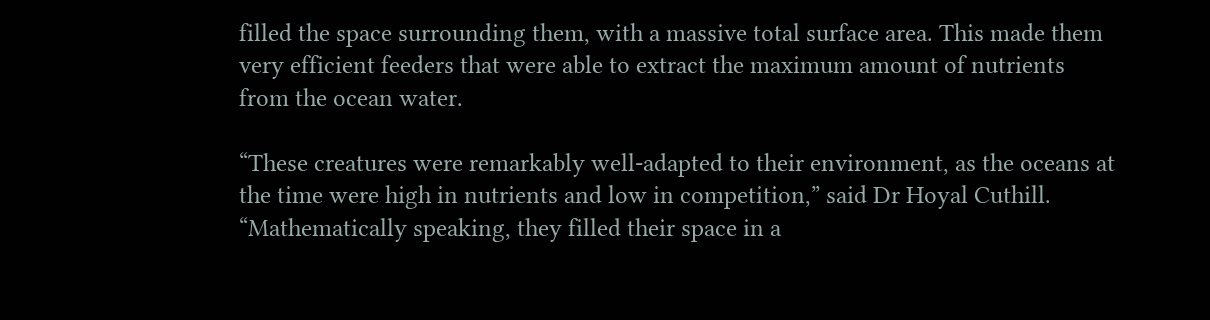filled the space surrounding them, with a massive total surface area. This made them very efficient feeders that were able to extract the maximum amount of nutrients from the ocean water.

“These creatures were remarkably well-adapted to their environment, as the oceans at the time were high in nutrients and low in competition,” said Dr Hoyal Cuthill. “Mathematically speaking, they filled their space in a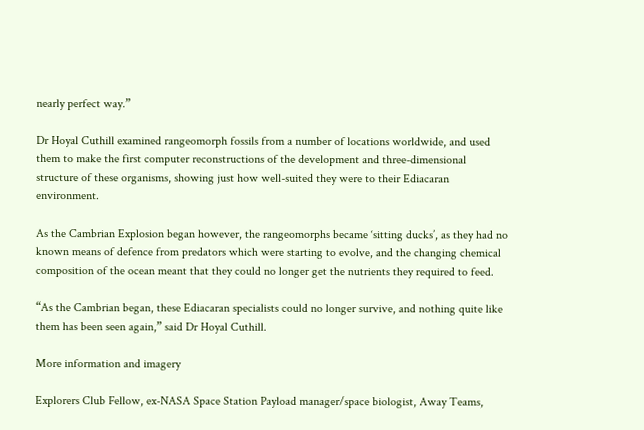nearly perfect way.”

Dr Hoyal Cuthill examined rangeomorph fossils from a number of locations worldwide, and used them to make the first computer reconstructions of the development and three-dimensional structure of these organisms, showing just how well-suited they were to their Ediacaran environment.

As the Cambrian Explosion began however, the rangeomorphs became ‘sitting ducks’, as they had no known means of defence from predators which were starting to evolve, and the changing chemical composition of the ocean meant that they could no longer get the nutrients they required to feed.

“As the Cambrian began, these Ediacaran specialists could no longer survive, and nothing quite like them has been seen again,” said Dr Hoyal Cuthill.

More information and imagery

Explorers Club Fellow, ex-NASA Space Station Payload manager/space biologist, Away Teams,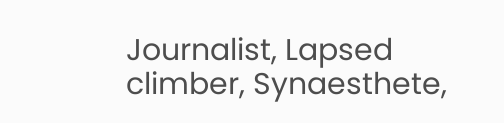Journalist, Lapsed climber, Synaesthete,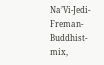Na’Vi-Jedi-Freman-Buddhist-mix,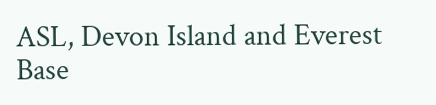ASL, Devon Island and Everest Base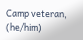Camp veteran, (he/him)